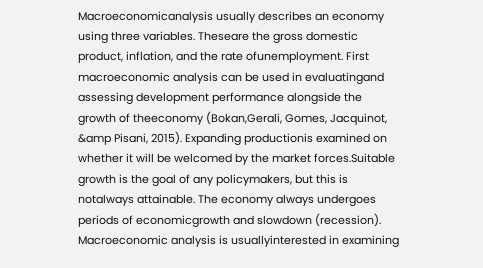Macroeconomicanalysis usually describes an economy using three variables. Theseare the gross domestic product, inflation, and the rate ofunemployment. First macroeconomic analysis can be used in evaluatingand assessing development performance alongside the growth of theeconomy (Bokan,Gerali, Gomes, Jacquinot, &amp Pisani, 2015). Expanding productionis examined on whether it will be welcomed by the market forces.Suitable growth is the goal of any policymakers, but this is notalways attainable. The economy always undergoes periods of economicgrowth and slowdown (recession). Macroeconomic analysis is usuallyinterested in examining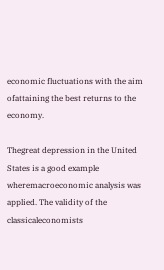economic fluctuations with the aim ofattaining the best returns to the economy.

Thegreat depression in the United States is a good example wheremacroeconomic analysis was applied. The validity of the classicaleconomists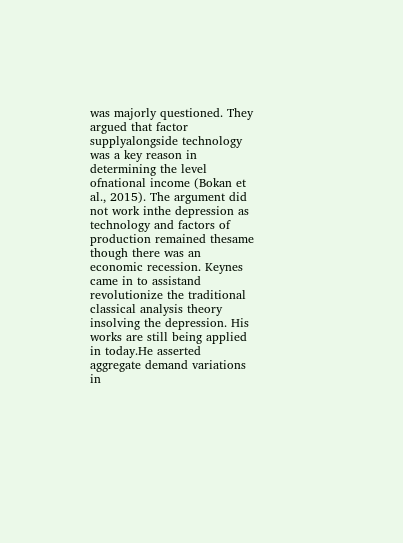was majorly questioned. They argued that factor supplyalongside technology was a key reason in determining the level ofnational income (Bokan et al., 2015). The argument did not work inthe depression as technology and factors of production remained thesame though there was an economic recession. Keynes came in to assistand revolutionize the traditional classical analysis theory insolving the depression. His works are still being applied in today.He asserted aggregate demand variations in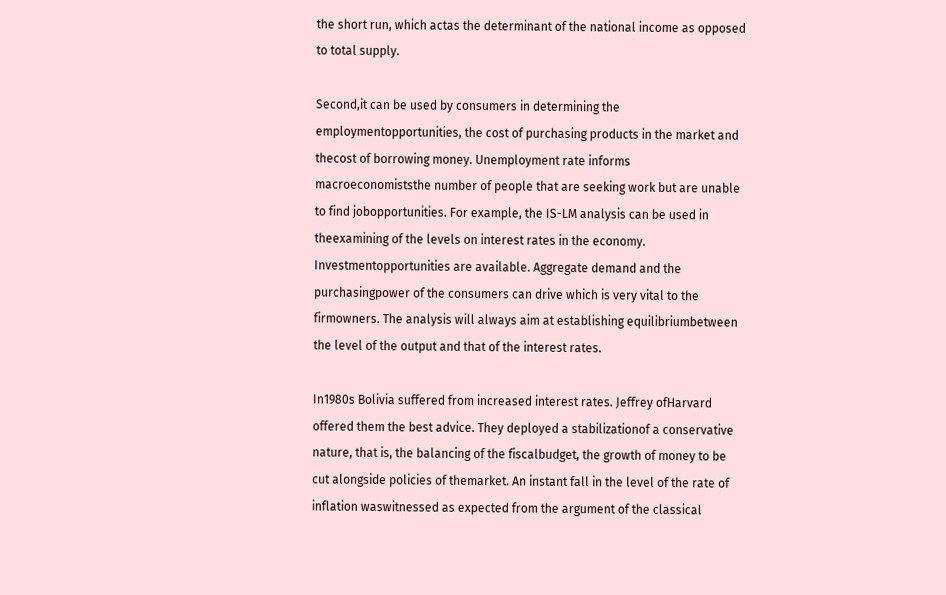the short run, which actas the determinant of the national income as opposed to total supply.

Second,it can be used by consumers in determining the employmentopportunities, the cost of purchasing products in the market and thecost of borrowing money. Unemployment rate informs macroeconomiststhe number of people that are seeking work but are unable to find jobopportunities. For example, the IS-LM analysis can be used in theexamining of the levels on interest rates in the economy. Investmentopportunities are available. Aggregate demand and the purchasingpower of the consumers can drive which is very vital to the firmowners. The analysis will always aim at establishing equilibriumbetween the level of the output and that of the interest rates.

In1980s Bolivia suffered from increased interest rates. Jeffrey ofHarvard offered them the best advice. They deployed a stabilizationof a conservative nature, that is, the balancing of the fiscalbudget, the growth of money to be cut alongside policies of themarket. An instant fall in the level of the rate of inflation waswitnessed as expected from the argument of the classical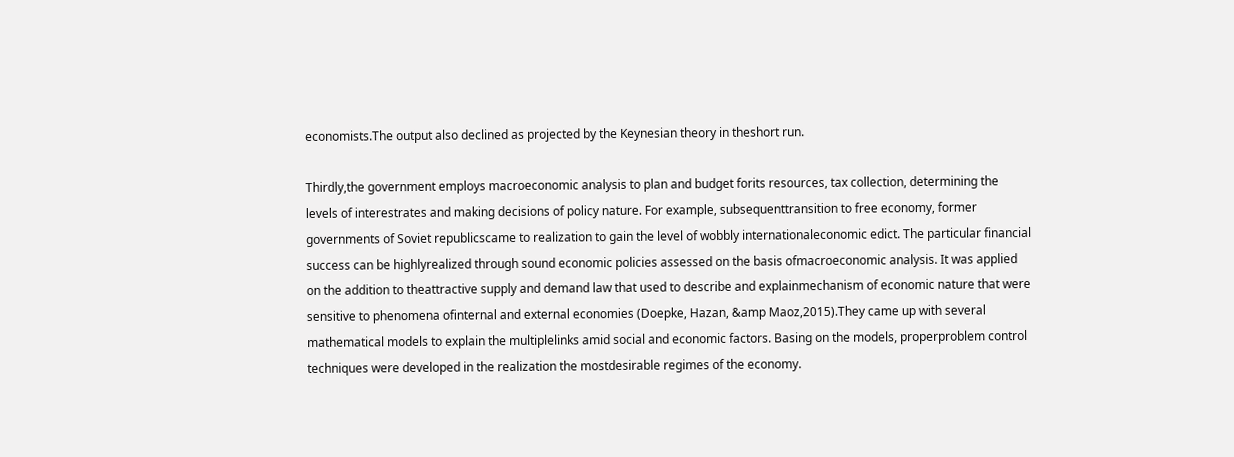economists.The output also declined as projected by the Keynesian theory in theshort run.

Thirdly,the government employs macroeconomic analysis to plan and budget forits resources, tax collection, determining the levels of interestrates and making decisions of policy nature. For example, subsequenttransition to free economy, former governments of Soviet republicscame to realization to gain the level of wobbly internationaleconomic edict. The particular financial success can be highlyrealized through sound economic policies assessed on the basis ofmacroeconomic analysis. It was applied on the addition to theattractive supply and demand law that used to describe and explainmechanism of economic nature that were sensitive to phenomena ofinternal and external economies (Doepke, Hazan, &amp Maoz,2015).They came up with several mathematical models to explain the multiplelinks amid social and economic factors. Basing on the models, properproblem control techniques were developed in the realization the mostdesirable regimes of the economy.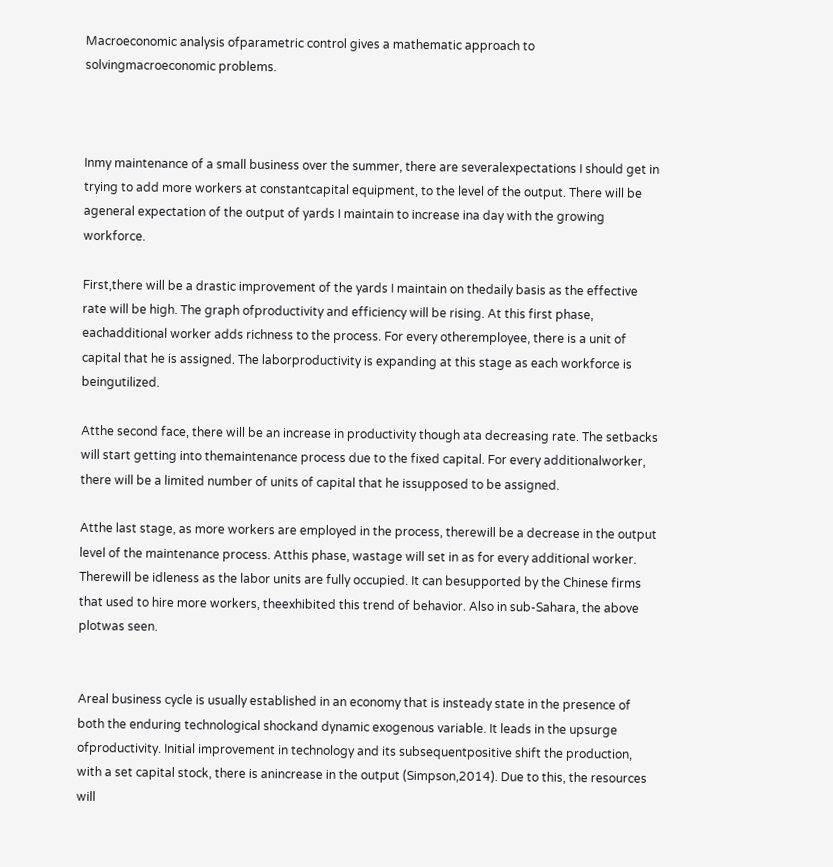Macroeconomic analysis ofparametric control gives a mathematic approach to solvingmacroeconomic problems.



Inmy maintenance of a small business over the summer, there are severalexpectations I should get in trying to add more workers at constantcapital equipment, to the level of the output. There will be ageneral expectation of the output of yards I maintain to increase ina day with the growing workforce.

First,there will be a drastic improvement of the yards I maintain on thedaily basis as the effective rate will be high. The graph ofproductivity and efficiency will be rising. At this first phase, eachadditional worker adds richness to the process. For every otheremployee, there is a unit of capital that he is assigned. The laborproductivity is expanding at this stage as each workforce is beingutilized.

Atthe second face, there will be an increase in productivity though ata decreasing rate. The setbacks will start getting into themaintenance process due to the fixed capital. For every additionalworker, there will be a limited number of units of capital that he issupposed to be assigned.

Atthe last stage, as more workers are employed in the process, therewill be a decrease in the output level of the maintenance process. Atthis phase, wastage will set in as for every additional worker. Therewill be idleness as the labor units are fully occupied. It can besupported by the Chinese firms that used to hire more workers, theexhibited this trend of behavior. Also in sub-Sahara, the above plotwas seen.


Areal business cycle is usually established in an economy that is insteady state in the presence of both the enduring technological shockand dynamic exogenous variable. It leads in the upsurge ofproductivity. Initial improvement in technology and its subsequentpositive shift the production, with a set capital stock, there is anincrease in the output (Simpson,2014). Due to this, the resources will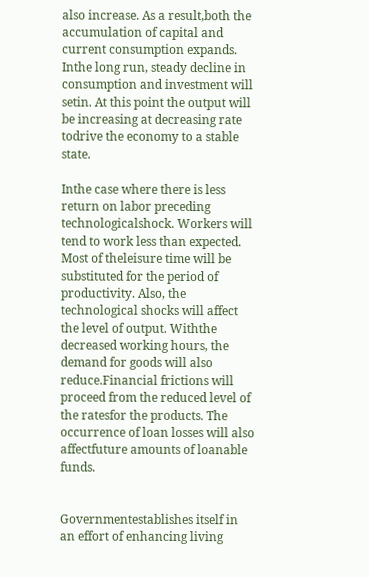also increase. As a result,both the accumulation of capital and current consumption expands. Inthe long run, steady decline in consumption and investment will setin. At this point the output will be increasing at decreasing rate todrive the economy to a stable state.

Inthe case where there is less return on labor preceding technologicalshock. Workers will tend to work less than expected. Most of theleisure time will be substituted for the period of productivity. Also, the technological shocks will affect the level of output. Withthe decreased working hours, the demand for goods will also reduce.Financial frictions will proceed from the reduced level of the ratesfor the products. The occurrence of loan losses will also affectfuture amounts of loanable funds.


Governmentestablishes itself in an effort of enhancing living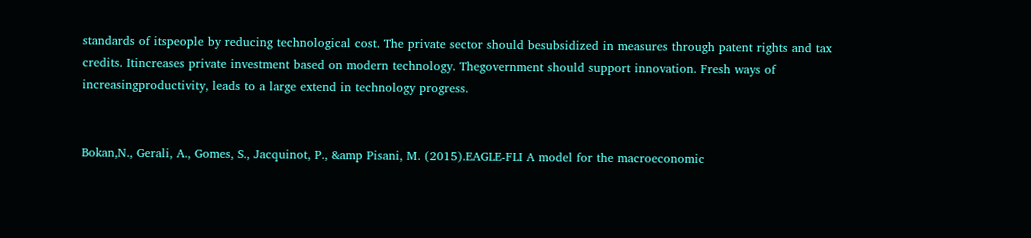standards of itspeople by reducing technological cost. The private sector should besubsidized in measures through patent rights and tax credits. Itincreases private investment based on modern technology. Thegovernment should support innovation. Fresh ways of increasingproductivity, leads to a large extend in technology progress.


Bokan,N., Gerali, A., Gomes, S., Jacquinot, P., &amp Pisani, M. (2015).EAGLE-FLI A model for the macroeconomic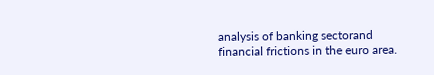analysis of banking sectorand financial frictions in the euro area.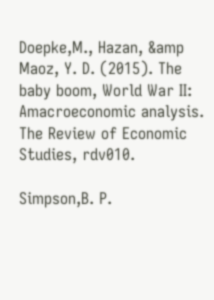Doepke,M., Hazan, &amp Maoz, Y. D. (2015). The baby boom, World War II: Amacroeconomic analysis. The Review of Economic Studies, rdv010.

Simpson,B. P.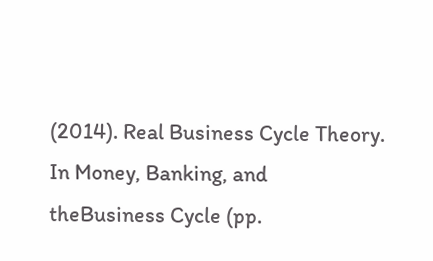(2014). Real Business Cycle Theory. In Money, Banking, and theBusiness Cycle (pp.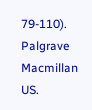79-110). Palgrave Macmillan US.